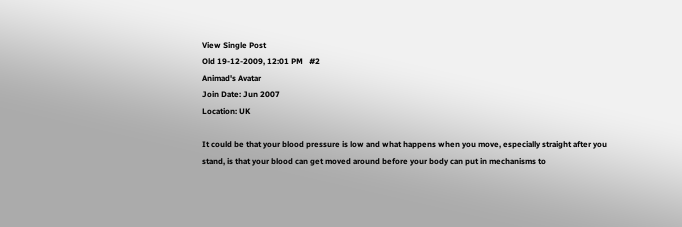View Single Post
Old 19-12-2009, 12:01 PM   #2
Animad's Avatar
Join Date: Jun 2007
Location: UK

It could be that your blood pressure is low and what happens when you move, especially straight after you stand, is that your blood can get moved around before your body can put in mechanisms to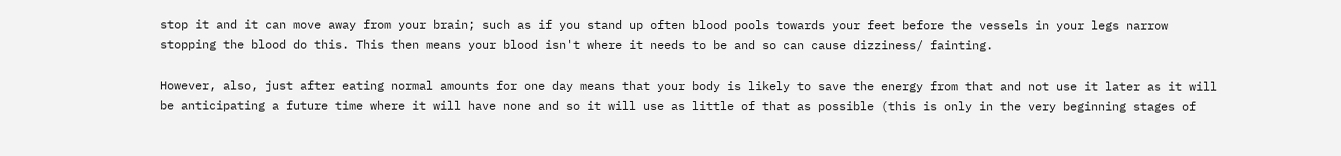stop it and it can move away from your brain; such as if you stand up often blood pools towards your feet before the vessels in your legs narrow stopping the blood do this. This then means your blood isn't where it needs to be and so can cause dizziness/ fainting.

However, also, just after eating normal amounts for one day means that your body is likely to save the energy from that and not use it later as it will be anticipating a future time where it will have none and so it will use as little of that as possible (this is only in the very beginning stages of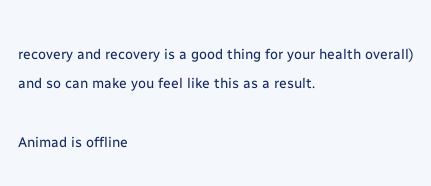recovery and recovery is a good thing for your health overall) and so can make you feel like this as a result.

Animad is offline